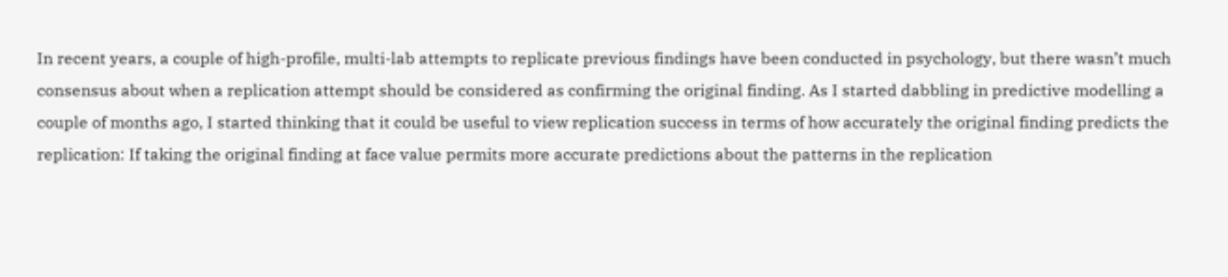In recent years, a couple of high-profile, multi-lab attempts to replicate previous findings have been conducted in psychology, but there wasn’t much consensus about when a replication attempt should be considered as confirming the original finding. As I started dabbling in predictive modelling a couple of months ago, I started thinking that it could be useful to view replication success in terms of how accurately the original finding predicts the replication: If taking the original finding at face value permits more accurate predictions about the patterns in the replication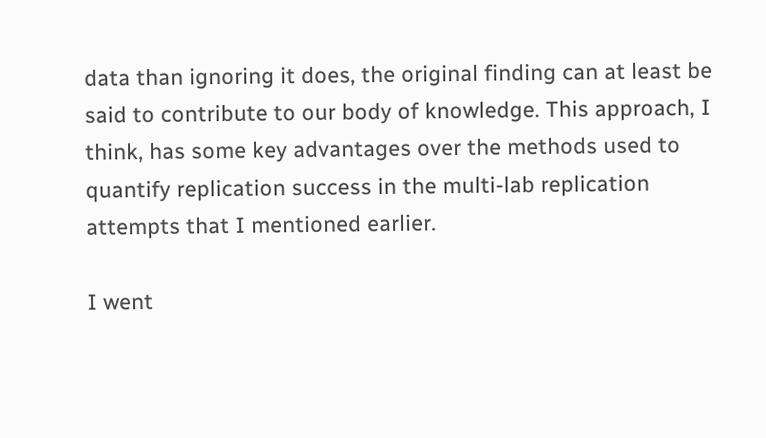data than ignoring it does, the original finding can at least be said to contribute to our body of knowledge. This approach, I think, has some key advantages over the methods used to quantify replication success in the multi-lab replication attempts that I mentioned earlier.

I went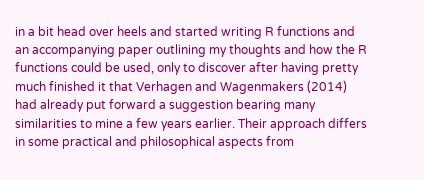in a bit head over heels and started writing R functions and an accompanying paper outlining my thoughts and how the R functions could be used, only to discover after having pretty much finished it that Verhagen and Wagenmakers (2014) had already put forward a suggestion bearing many similarities to mine a few years earlier. Their approach differs in some practical and philosophical aspects from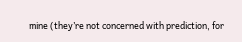mine (they’re not concerned with prediction, for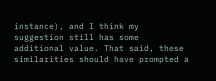instance), and I think my suggestion still has some additional value. That said, these similarities should have prompted a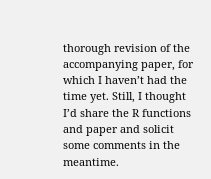thorough revision of the accompanying paper, for which I haven’t had the time yet. Still, I thought I’d share the R functions and paper and solicit some comments in the meantime.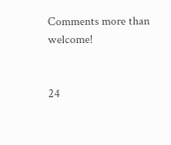Comments more than welcome!


24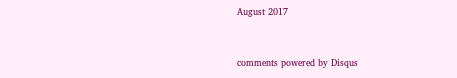August 2017


comments powered by Disqus